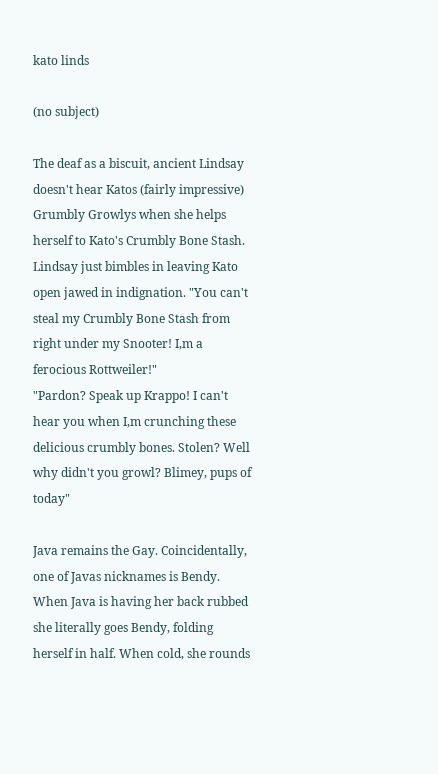kato linds

(no subject)

The deaf as a biscuit, ancient Lindsay doesn't hear Katos (fairly impressive) Grumbly Growlys when she helps herself to Kato's Crumbly Bone Stash. Lindsay just bimbles in leaving Kato open jawed in indignation. "You can't steal my Crumbly Bone Stash from right under my Snooter! I,m a ferocious Rottweiler!"
"Pardon? Speak up Krappo! I can't hear you when I,m crunching these delicious crumbly bones. Stolen? Well why didn't you growl? Blimey, pups of today"

Java remains the Gay. Coincidentally, one of Javas nicknames is Bendy. When Java is having her back rubbed she literally goes Bendy, folding herself in half. When cold, she rounds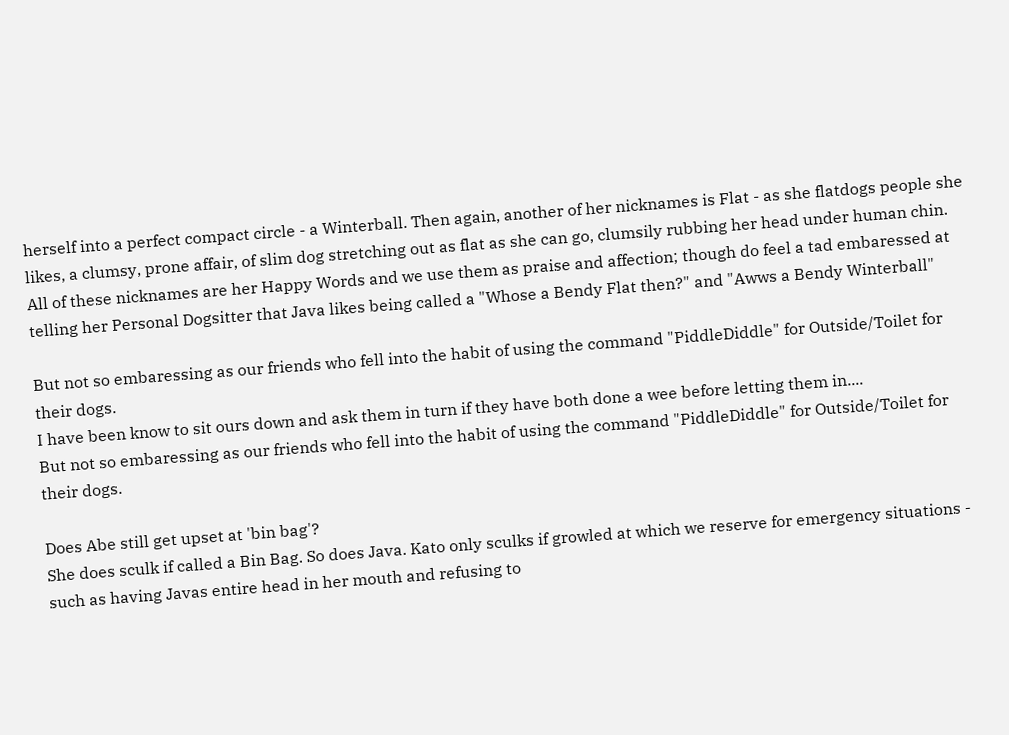herself into a perfect compact circle - a Winterball. Then again, another of her nicknames is Flat - as she flatdogs people she likes, a clumsy, prone affair, of slim dog stretching out as flat as she can go, clumsily rubbing her head under human chin. All of these nicknames are her Happy Words and we use them as praise and affection; though do feel a tad embaressed at telling her Personal Dogsitter that Java likes being called a "Whose a Bendy Flat then?" and "Awws a Bendy Winterball"

But not so embaressing as our friends who fell into the habit of using the command "PiddleDiddle" for Outside/Toilet for their dogs.
I have been know to sit ours down and ask them in turn if they have both done a wee before letting them in....
But not so embaressing as our friends who fell into the habit of using the command "PiddleDiddle" for Outside/Toilet for their dogs.

Does Abe still get upset at 'bin bag'?
She does sculk if called a Bin Bag. So does Java. Kato only sculks if growled at which we reserve for emergency situations - such as having Javas entire head in her mouth and refusing to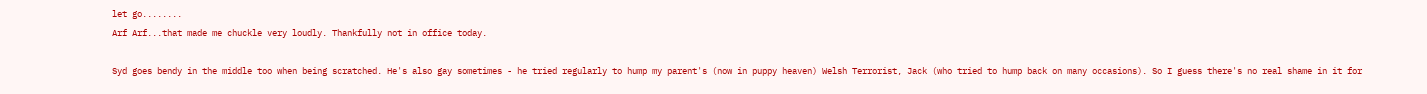let go........
Arf Arf...that made me chuckle very loudly. Thankfully not in office today.

Syd goes bendy in the middle too when being scratched. He's also gay sometimes - he tried regularly to hump my parent's (now in puppy heaven) Welsh Terrorist, Jack (who tried to hump back on many occasions). So I guess there's no real shame in it for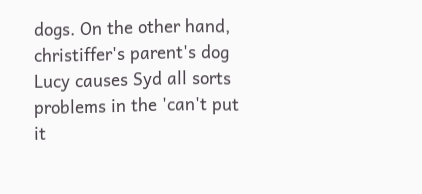dogs. On the other hand, christiffer's parent's dog Lucy causes Syd all sorts problems in the 'can't put it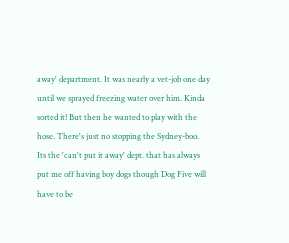away' department. It was nearly a vet-job one day until we sprayed freezing water over him. Kinda sorted it! But then he wanted to play with the hose. There's just no stopping the Sydney-boo.
Its the 'can't put it away' dept. that has always put me off having boy dogs though Dog Five will have to be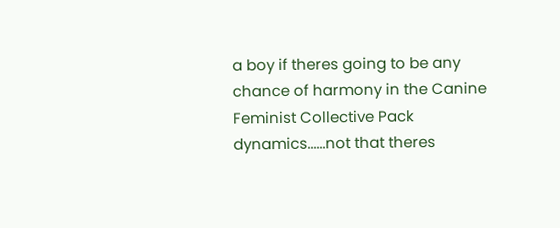a boy if theres going to be any chance of harmony in the Canine Feminist Collective Pack dynamics......not that theres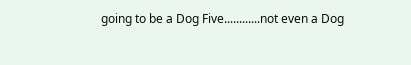going to be a Dog Five............not even a Dog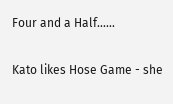Four and a Half......

Kato likes Hose Game - she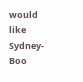would like Sydney-Boo